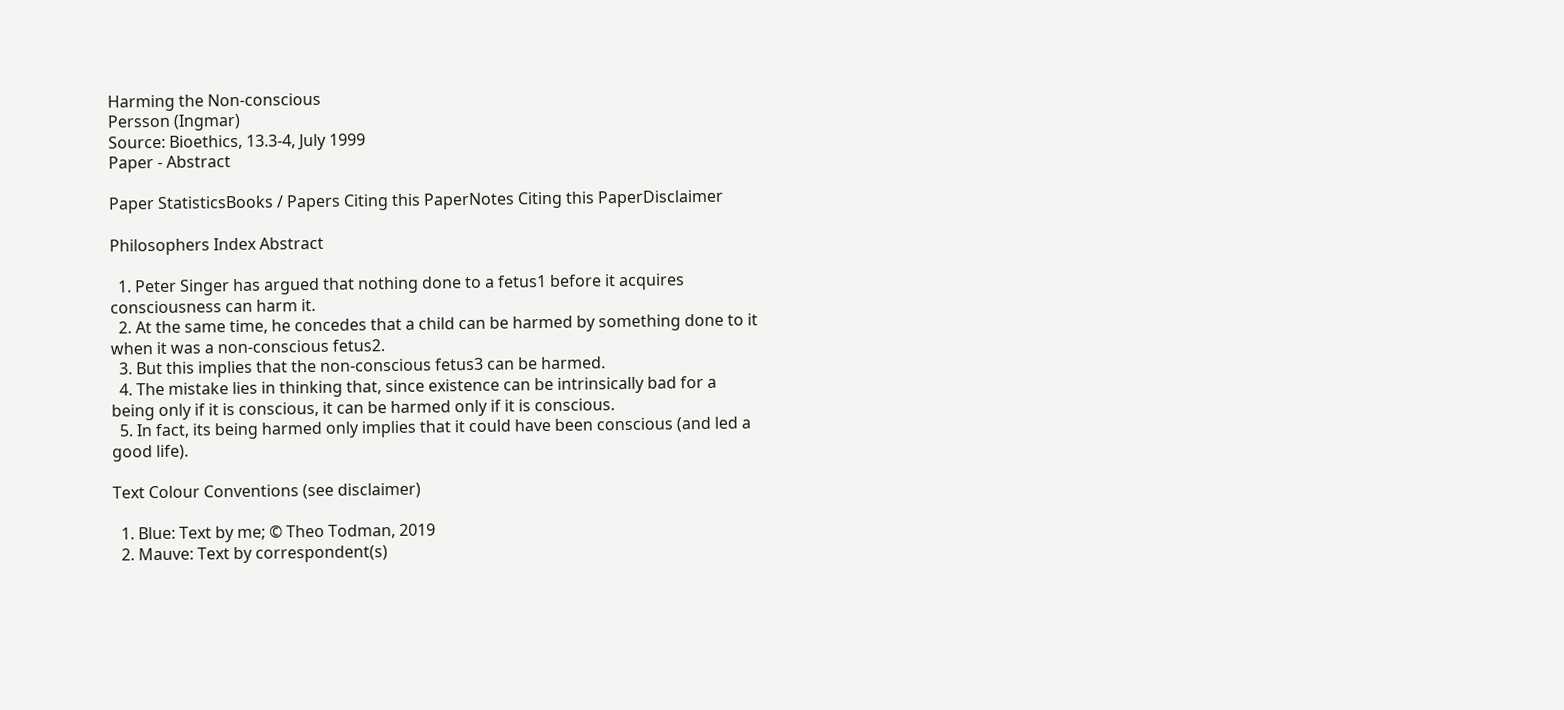Harming the Non-conscious
Persson (Ingmar)
Source: Bioethics, 13.3-4, July 1999
Paper - Abstract

Paper StatisticsBooks / Papers Citing this PaperNotes Citing this PaperDisclaimer

Philosophers Index Abstract

  1. Peter Singer has argued that nothing done to a fetus1 before it acquires consciousness can harm it.
  2. At the same time, he concedes that a child can be harmed by something done to it when it was a non-conscious fetus2.
  3. But this implies that the non-conscious fetus3 can be harmed.
  4. The mistake lies in thinking that, since existence can be intrinsically bad for a being only if it is conscious, it can be harmed only if it is conscious.
  5. In fact, its being harmed only implies that it could have been conscious (and led a good life).

Text Colour Conventions (see disclaimer)

  1. Blue: Text by me; © Theo Todman, 2019
  2. Mauve: Text by correspondent(s)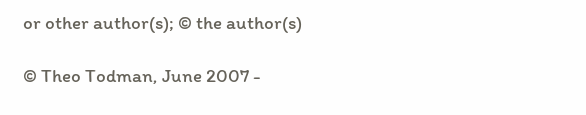or other author(s); © the author(s)

© Theo Todman, June 2007 -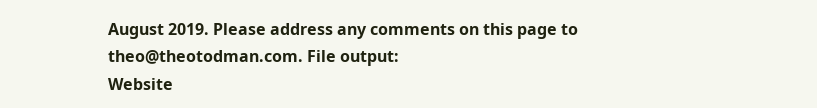August 2019. Please address any comments on this page to theo@theotodman.com. File output:
Website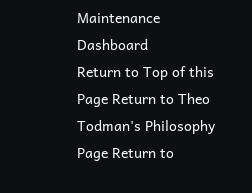Maintenance Dashboard
Return to Top of this Page Return to Theo Todman's Philosophy Page Return to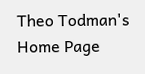Theo Todman's Home Page